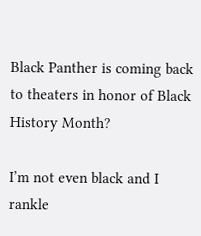Black Panther is coming back to theaters in honor of Black History Month?

I’m not even black and I rankle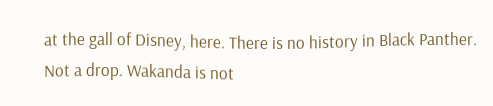at the gall of Disney, here. There is no history in Black Panther. Not a drop. Wakanda is not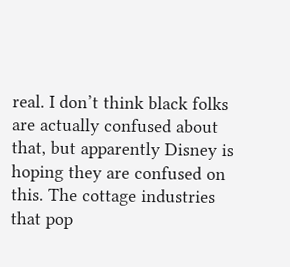real. I don’t think black folks are actually confused about that, but apparently Disney is hoping they are confused on this. The cottage industries that pop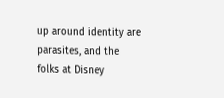up around identity are parasites, and the folks at Disney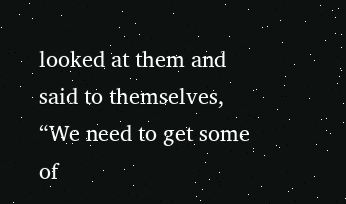looked at them and said to themselves, “We need to get some of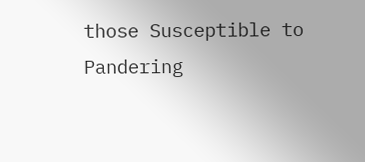those Susceptible to Pandering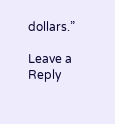dollars.”

Leave a Reply